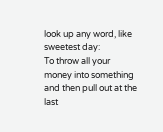look up any word, like sweetest day:
To throw all your money into something and then pull out at the last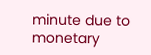minute due to monetary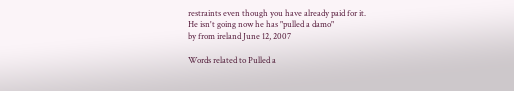restraints even though you have already paid for it.
He isn't going now he has "pulled a damo"
by from ireland June 12, 2007

Words related to Pulled a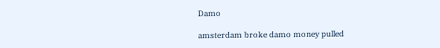Damo

amsterdam broke damo money pulled